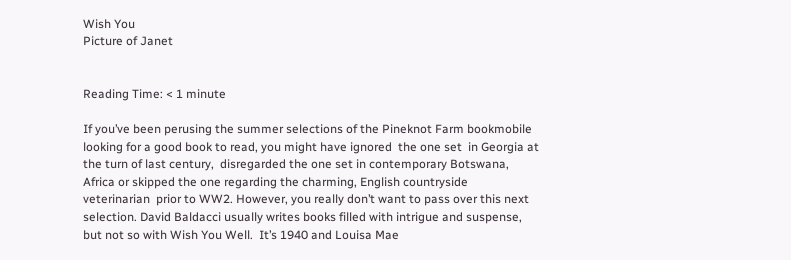Wish You
Picture of Janet


Reading Time: < 1 minute

If you’ve been perusing the summer selections of the Pineknot Farm bookmobile looking for a good book to read, you might have ignored  the one set  in Georgia at the turn of last century,  disregarded the one set in contemporary Botswana, Africa or skipped the one regarding the charming, English countryside  veterinarian  prior to WW2. However, you really don’t want to pass over this next selection. David Baldacci usually writes books filled with intrigue and suspense, but not so with Wish You Well.  It’s 1940 and Louisa Mae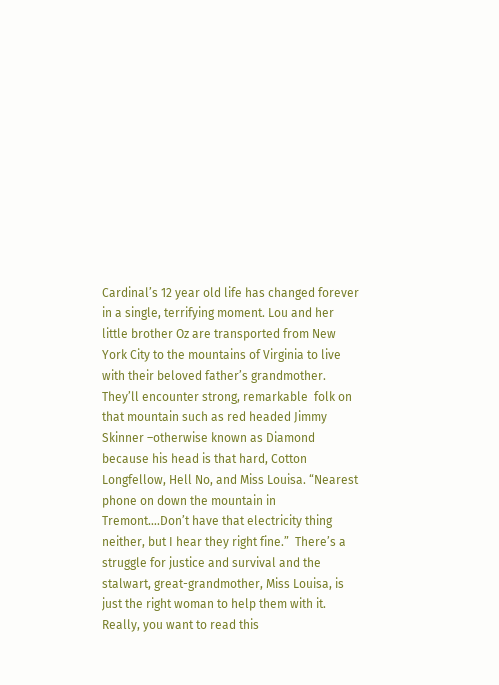Cardinal’s 12 year old life has changed forever in a single, terrifying moment. Lou and her little brother Oz are transported from New York City to the mountains of Virginia to live with their beloved father’s grandmother.   They’ll encounter strong, remarkable  folk on that mountain such as red headed Jimmy Skinner –otherwise known as Diamond because his head is that hard, Cotton Longfellow, Hell No, and Miss Louisa. “Nearest phone on down the mountain in Tremont….Don’t have that electricity thing neither, but I hear they right fine.”  There’s a struggle for justice and survival and the stalwart, great-grandmother, Miss Louisa, is just the right woman to help them with it. Really, you want to read this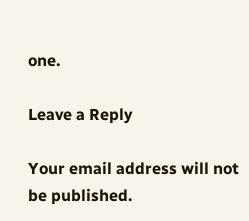one.

Leave a Reply

Your email address will not be published.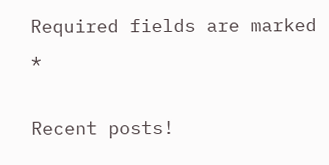Required fields are marked *

Recent posts!